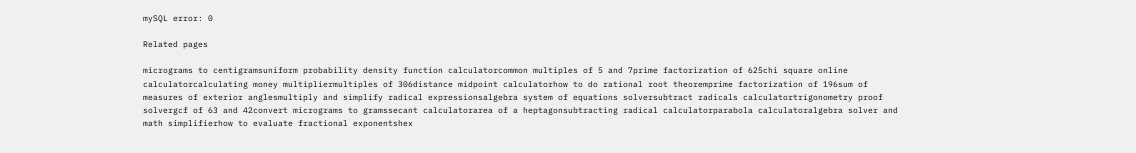mySQL error: 0

Related pages

micrograms to centigramsuniform probability density function calculatorcommon multiples of 5 and 7prime factorization of 625chi square online calculatorcalculating money multipliermultiples of 306distance midpoint calculatorhow to do rational root theoremprime factorization of 196sum of measures of exterior anglesmultiply and simplify radical expressionsalgebra system of equations solversubtract radicals calculatortrigonometry proof solvergcf of 63 and 42convert micrograms to gramssecant calculatorarea of a heptagonsubtracting radical calculatorparabola calculatoralgebra solver and math simplifierhow to evaluate fractional exponentshex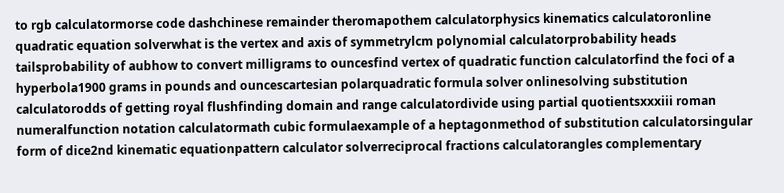to rgb calculatormorse code dashchinese remainder theromapothem calculatorphysics kinematics calculatoronline quadratic equation solverwhat is the vertex and axis of symmetrylcm polynomial calculatorprobability heads tailsprobability of aubhow to convert milligrams to ouncesfind vertex of quadratic function calculatorfind the foci of a hyperbola1900 grams in pounds and ouncescartesian polarquadratic formula solver onlinesolving substitution calculatorodds of getting royal flushfinding domain and range calculatordivide using partial quotientsxxxiii roman numeralfunction notation calculatormath cubic formulaexample of a heptagonmethod of substitution calculatorsingular form of dice2nd kinematic equationpattern calculator solverreciprocal fractions calculatorangles complementary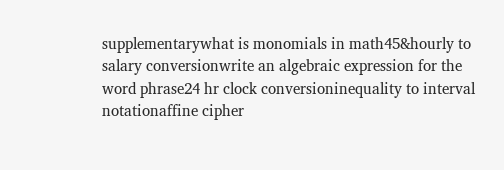supplementarywhat is monomials in math45&hourly to salary conversionwrite an algebraic expression for the word phrase24 hr clock conversioninequality to interval notationaffine cipher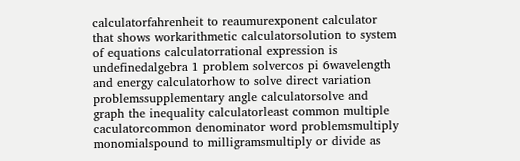calculatorfahrenheit to reaumurexponent calculator that shows workarithmetic calculatorsolution to system of equations calculatorrational expression is undefinedalgebra 1 problem solvercos pi 6wavelength and energy calculatorhow to solve direct variation problemssupplementary angle calculatorsolve and graph the inequality calculatorleast common multiple caculatorcommon denominator word problemsmultiply monomialspound to milligramsmultiply or divide as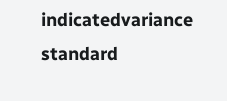indicatedvariance standard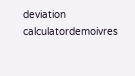deviation calculatordemoivres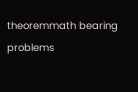theoremmath bearing problems